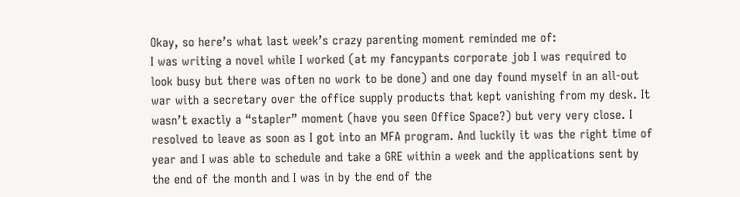Okay, so here’s what last week’s crazy parenting moment reminded me of:
I was writing a novel while I worked (at my fancypants corporate job I was required to look busy but there was often no work to be done) and one day found myself in an all-out war with a secretary over the office supply products that kept vanishing from my desk. It wasn’t exactly a “stapler” moment (have you seen Office Space?) but very very close. I resolved to leave as soon as I got into an MFA program. And luckily it was the right time of year and I was able to schedule and take a GRE within a week and the applications sent by the end of the month and I was in by the end of the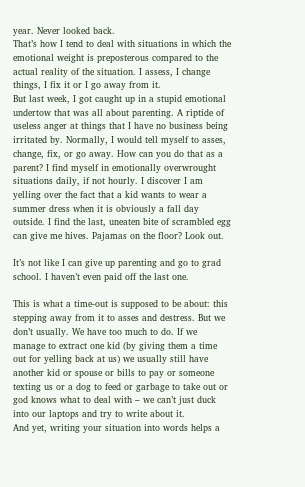year. Never looked back.
That’s how I tend to deal with situations in which the emotional weight is preposterous compared to the actual reality of the situation. I assess, I change things, I fix it or I go away from it.
But last week, I got caught up in a stupid emotional undertow that was all about parenting. A riptide of useless anger at things that I have no business being irritated by. Normally, I would tell myself to asses, change, fix, or go away. How can you do that as a parent? I find myself in emotionally overwrought situations daily, if not hourly. I discover I am yelling over the fact that a kid wants to wear a summer dress when it is obviously a fall day outside. I find the last, uneaten bite of scrambled egg can give me hives. Pajamas on the floor? Look out.

It’s not like I can give up parenting and go to grad school. I haven’t even paid off the last one.

This is what a time-out is supposed to be about: this stepping away from it to asses and destress. But we don’t usually. We have too much to do. If we manage to extract one kid (by giving them a time out for yelling back at us) we usually still have another kid or spouse or bills to pay or someone texting us or a dog to feed or garbage to take out or god knows what to deal with – we can’t just duck into our laptops and try to write about it.
And yet, writing your situation into words helps a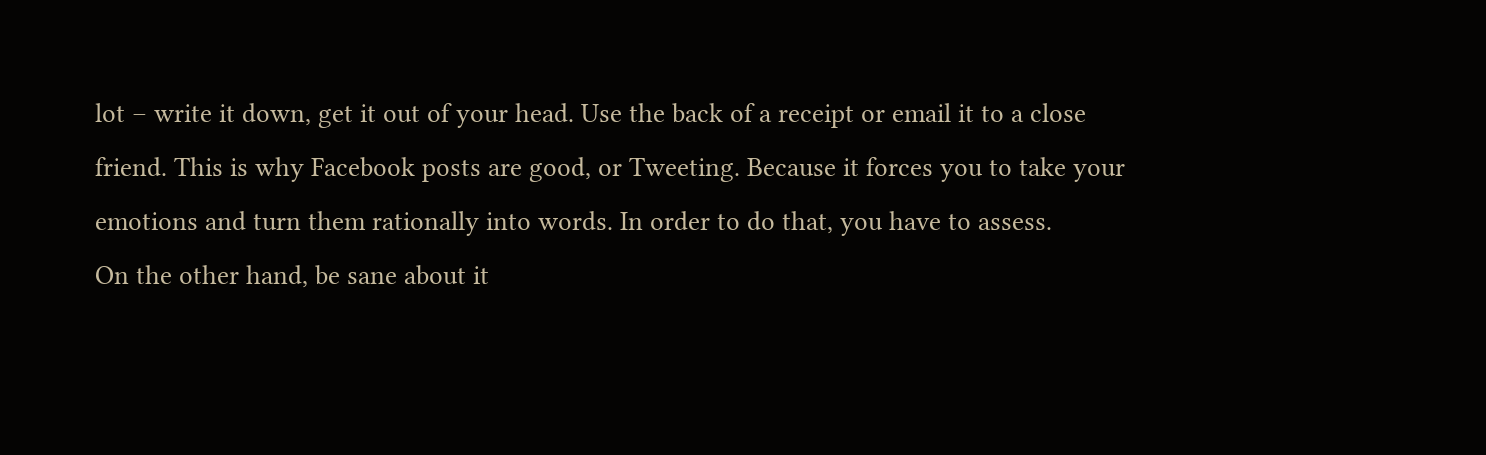lot – write it down, get it out of your head. Use the back of a receipt or email it to a close friend. This is why Facebook posts are good, or Tweeting. Because it forces you to take your emotions and turn them rationally into words. In order to do that, you have to assess.
On the other hand, be sane about it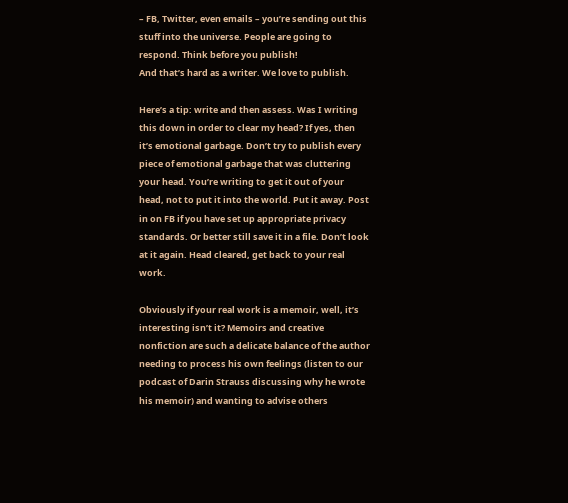– FB, Twitter, even emails – you’re sending out this stuff into the universe. People are going to respond. Think before you publish!
And that’s hard as a writer. We love to publish.

Here’s a tip: write and then assess. Was I writing this down in order to clear my head? If yes, then it’s emotional garbage. Don’t try to publish every piece of emotional garbage that was cluttering your head. You’re writing to get it out of your head, not to put it into the world. Put it away. Post in on FB if you have set up appropriate privacy standards. Or better still save it in a file. Don’t look at it again. Head cleared, get back to your real work.

Obviously if your real work is a memoir, well, it’s interesting isn’t it? Memoirs and creative nonfiction are such a delicate balance of the author needing to process his own feelings (listen to our podcast of Darin Strauss discussing why he wrote his memoir) and wanting to advise others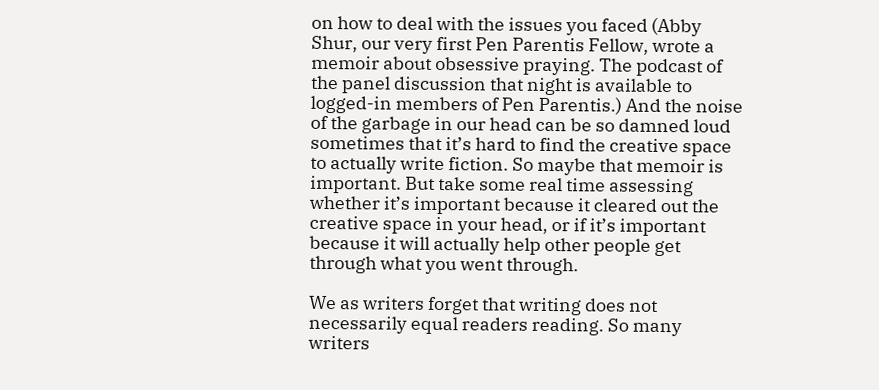on how to deal with the issues you faced (Abby Shur, our very first Pen Parentis Fellow, wrote a memoir about obsessive praying. The podcast of the panel discussion that night is available to logged-in members of Pen Parentis.) And the noise of the garbage in our head can be so damned loud sometimes that it’s hard to find the creative space to actually write fiction. So maybe that memoir is important. But take some real time assessing whether it’s important because it cleared out the creative space in your head, or if it’s important because it will actually help other people get through what you went through.

We as writers forget that writing does not necessarily equal readers reading. So many writers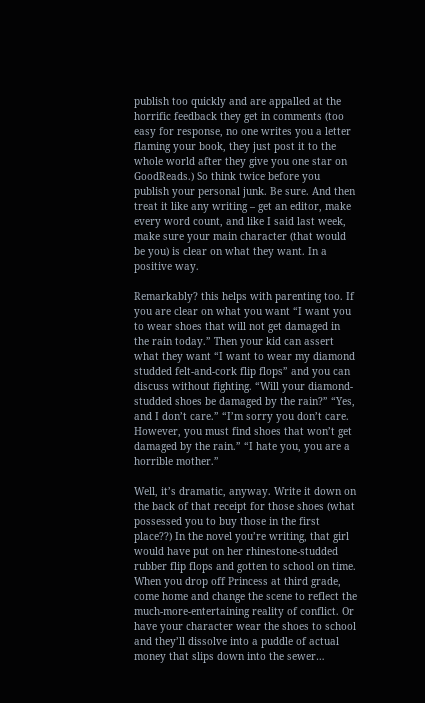publish too quickly and are appalled at the horrific feedback they get in comments (too easy for response, no one writes you a letter flaming your book, they just post it to the whole world after they give you one star on GoodReads.) So think twice before you publish your personal junk. Be sure. And then treat it like any writing – get an editor, make every word count, and like I said last week, make sure your main character (that would be you) is clear on what they want. In a positive way.

Remarkably? this helps with parenting too. If you are clear on what you want “I want you to wear shoes that will not get damaged in the rain today.” Then your kid can assert what they want “I want to wear my diamond studded felt-and-cork flip flops” and you can discuss without fighting. “Will your diamond-studded shoes be damaged by the rain?” “Yes, and I don’t care.” “I’m sorry you don’t care. However, you must find shoes that won’t get damaged by the rain.” “I hate you, you are a horrible mother.”

Well, it’s dramatic, anyway. Write it down on the back of that receipt for those shoes (what possessed you to buy those in the first place??) In the novel you’re writing, that girl would have put on her rhinestone-studded rubber flip flops and gotten to school on time. When you drop off Princess at third grade, come home and change the scene to reflect the much-more-entertaining reality of conflict. Or have your character wear the shoes to school and they’ll dissolve into a puddle of actual money that slips down into the sewer…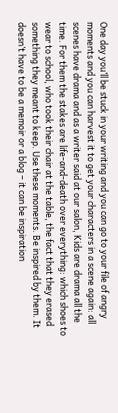One day you’ll be stuck in your writing and you can go to your file of angry moments and you can harvest it to get your characters in a scene again: all scenes have drama and as a writer said at our salon, Kids are drama all the time. For them the stakes are life-and-death over everything: which shoes to wear to school, who took their chair at the table, the fact that they erased something they meant to keep. Use these moments. Be inspired by them. It doesn’t have to be a memoir or a blog – it can be inspiration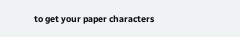to get your paper characters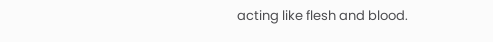acting like flesh and blood.